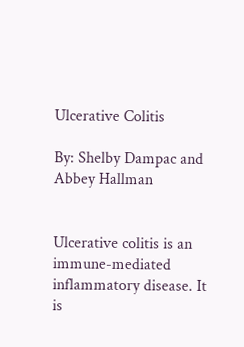Ulcerative Colitis

By: Shelby Dampac and Abbey Hallman


Ulcerative colitis is an immune-mediated inflammatory disease. It is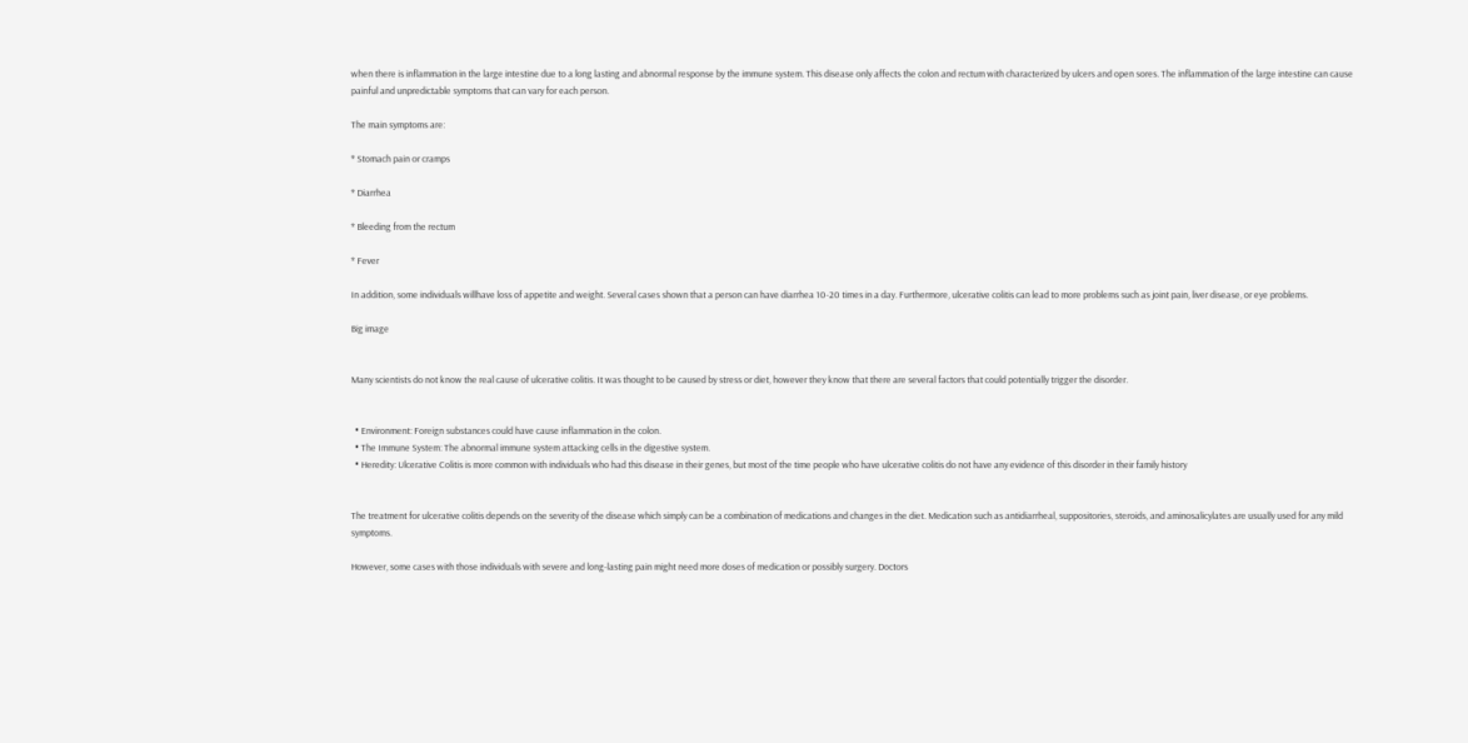when there is inflammation in the large intestine due to a long lasting and abnormal response by the immune system. This disease only affects the colon and rectum with characterized by ulcers and open sores. The inflammation of the large intestine can cause painful and unpredictable symptoms that can vary for each person.

The main symptoms are:

* Stomach pain or cramps

* Diarrhea

* Bleeding from the rectum

* Fever

In addition, some individuals willhave loss of appetite and weight. Several cases shown that a person can have diarrhea 10-20 times in a day. Furthermore, ulcerative colitis can lead to more problems such as joint pain, liver disease, or eye problems.

Big image


Many scientists do not know the real cause of ulcerative colitis. It was thought to be caused by stress or diet, however they know that there are several factors that could potentially trigger the disorder.


  • Environment: Foreign substances could have cause inflammation in the colon.
  • The Immune System: The abnormal immune system attacking cells in the digestive system.
  • Heredity: Ulcerative Colitis is more common with individuals who had this disease in their genes, but most of the time people who have ulcerative colitis do not have any evidence of this disorder in their family history


The treatment for ulcerative colitis depends on the severity of the disease which simply can be a combination of medications and changes in the diet. Medication such as antidiarrheal, suppositories, steroids, and aminosalicylates are usually used for any mild symptoms.

However, some cases with those individuals with severe and long-lasting pain might need more doses of medication or possibly surgery. Doctors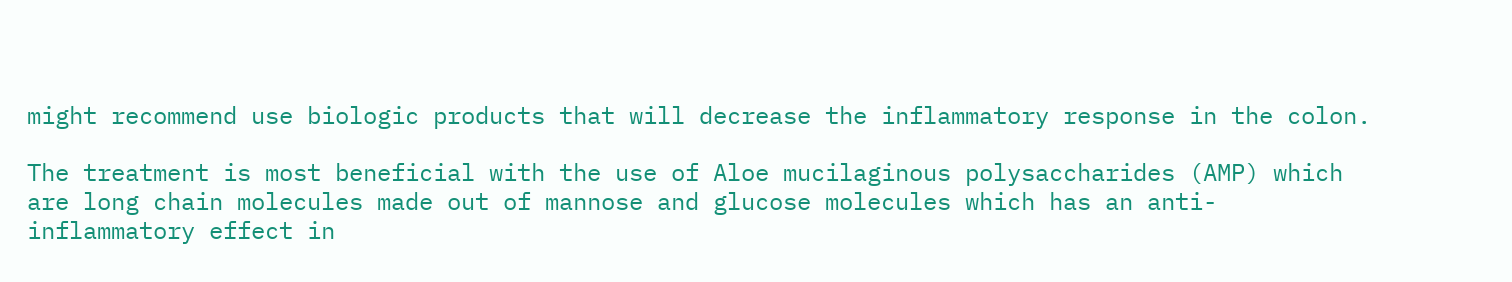might recommend use biologic products that will decrease the inflammatory response in the colon.

The treatment is most beneficial with the use of Aloe mucilaginous polysaccharides (AMP) which are long chain molecules made out of mannose and glucose molecules which has an anti-inflammatory effect in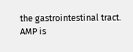the gastrointestinal tract. AMP is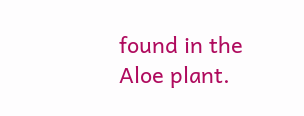found in the Aloe plant.